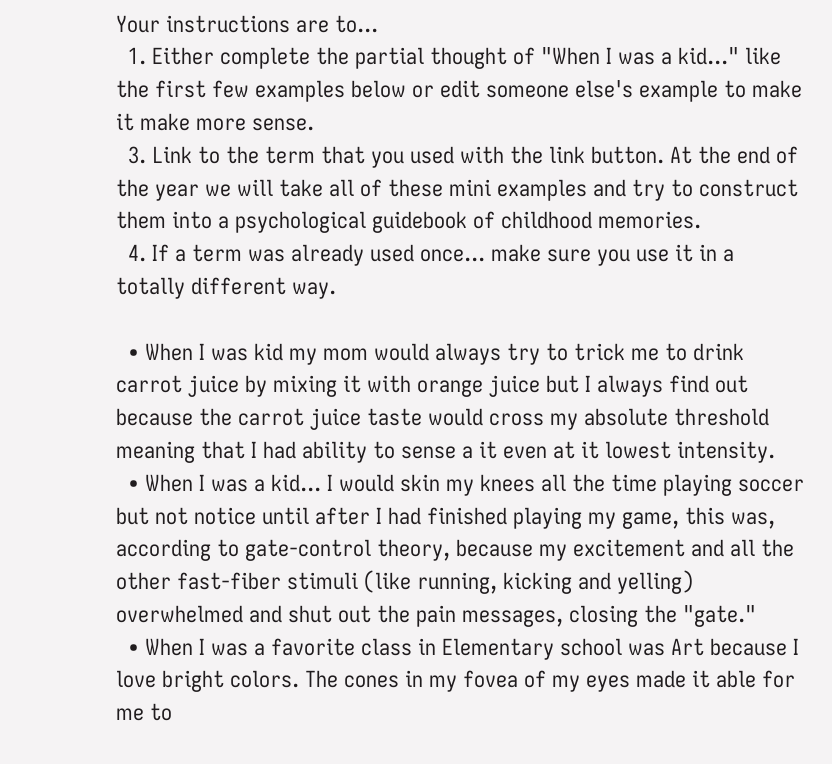Your instructions are to...
  1. Either complete the partial thought of "When I was a kid..." like the first few examples below or edit someone else's example to make it make more sense.
  3. Link to the term that you used with the link button. At the end of the year we will take all of these mini examples and try to construct them into a psychological guidebook of childhood memories.
  4. If a term was already used once... make sure you use it in a totally different way.

  • When I was kid my mom would always try to trick me to drink carrot juice by mixing it with orange juice but I always find out because the carrot juice taste would cross my absolute threshold meaning that I had ability to sense a it even at it lowest intensity.
  • When I was a kid... I would skin my knees all the time playing soccer but not notice until after I had finished playing my game, this was, according to gate-control theory, because my excitement and all the other fast-fiber stimuli (like running, kicking and yelling) overwhelmed and shut out the pain messages, closing the "gate."
  • When I was a favorite class in Elementary school was Art because I love bright colors. The cones in my fovea of my eyes made it able for me to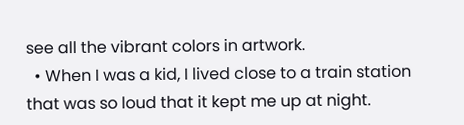see all the vibrant colors in artwork.
  • When I was a kid, I lived close to a train station that was so loud that it kept me up at night.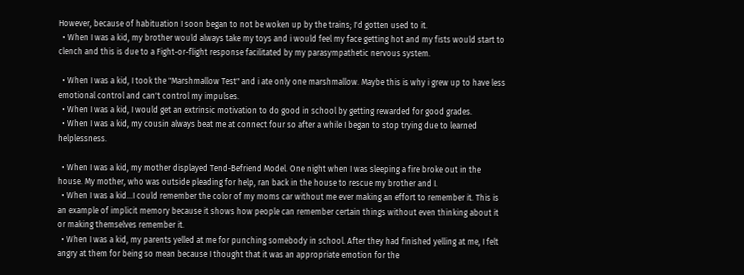However, because of habituation I soon began to not be woken up by the trains; I'd gotten used to it.
  • When I was a kid, my brother would always take my toys and i would feel my face getting hot and my fists would start to clench and this is due to a Fight-or-flight response facilitated by my parasympathetic nervous system.

  • When I was a kid, I took the "Marshmallow Test" and i ate only one marshmallow. Maybe this is why i grew up to have less emotional control and can't control my impulses.
  • When I was a kid, I would get an extrinsic motivation to do good in school by getting rewarded for good grades.
  • When I was a kid, my cousin always beat me at connect four so after a while I began to stop trying due to learned helplessness.

  • When I was a kid, my mother displayed Tend-Befriend Model. One night when I was sleeping a fire broke out in the house. My mother, who was outside pleading for help, ran back in the house to rescue my brother and I.
  • When I was a kid...I could remember the color of my moms car without me ever making an effort to remember it. This is an example of implicit memory because it shows how people can remember certain things without even thinking about it or making themselves remember it.
  • When I was a kid, my parents yelled at me for punching somebody in school. After they had finished yelling at me, I felt angry at them for being so mean because I thought that it was an appropriate emotion for the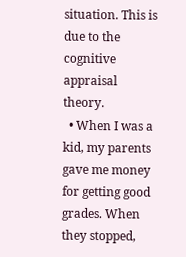situation. This is due to the cognitive appraisal theory.
  • When I was a kid, my parents gave me money for getting good grades. When they stopped,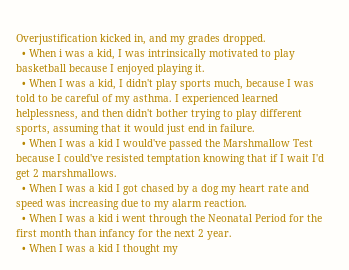Overjustification kicked in, and my grades dropped.
  • When i was a kid, I was intrinsically motivated to play basketball because I enjoyed playing it.
  • When I was a kid, I didn't play sports much, because I was told to be careful of my asthma. I experienced learned helplessness, and then didn't bother trying to play different sports, assuming that it would just end in failure.
  • When I was a kid I would've passed the Marshmallow Test because I could've resisted temptation knowing that if I wait I'd get 2 marshmallows.
  • When I was a kid I got chased by a dog my heart rate and speed was increasing due to my alarm reaction.
  • When I was a kid i went through the Neonatal Period for the first month than infancy for the next 2 year.
  • When I was a kid I thought my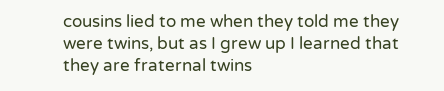cousins lied to me when they told me they were twins, but as I grew up I learned that they are fraternal twins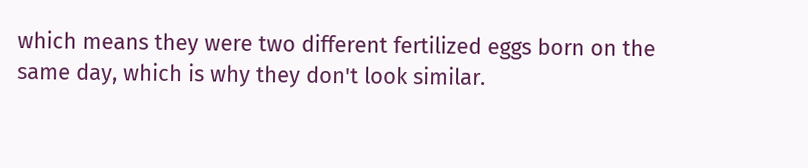which means they were two different fertilized eggs born on the same day, which is why they don't look similar.